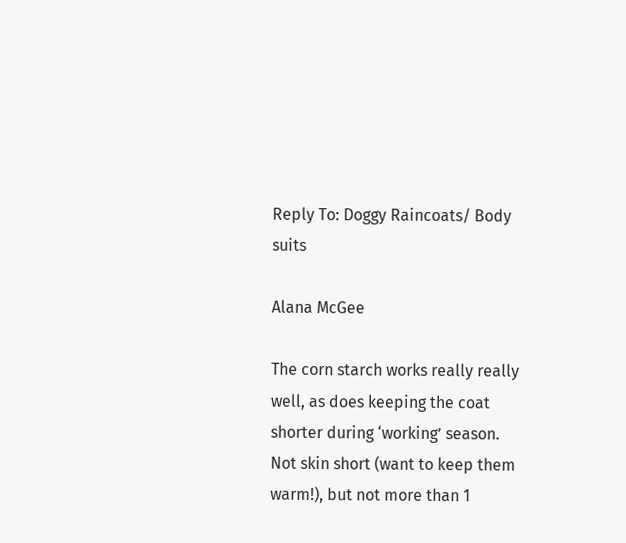Reply To: Doggy Raincoats/ Body suits

Alana McGee

The corn starch works really really well, as does keeping the coat shorter during ‘working’ season. Not skin short (want to keep them warm!), but not more than 1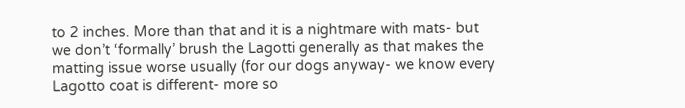to 2 inches. More than that and it is a nightmare with mats- but we don’t ‘formally’ brush the Lagotti generally as that makes the matting issue worse usually (for our dogs anyway- we know every Lagotto coat is different- more so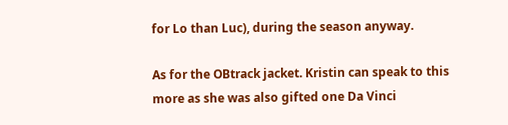for Lo than Luc), during the season anyway.

As for the OBtrack jacket. Kristin can speak to this more as she was also gifted one Da Vinci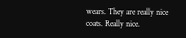wears. They are really nice coats. Really nice.